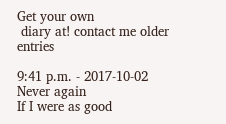Get your own
 diary at! contact me older entries

9:41 p.m. - 2017-10-02
Never again
If I were as good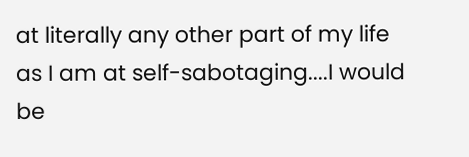at literally any other part of my life as I am at self-sabotaging....I would be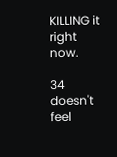KILLING it right now.

34 doesn't feel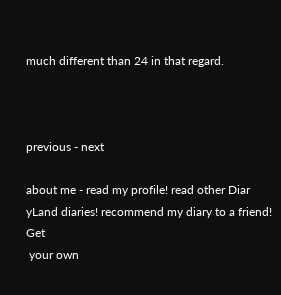much different than 24 in that regard.



previous - next

about me - read my profile! read other Diar
yLand diaries! recommend my diary to a friend! Get
 your own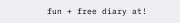fun + free diary at!